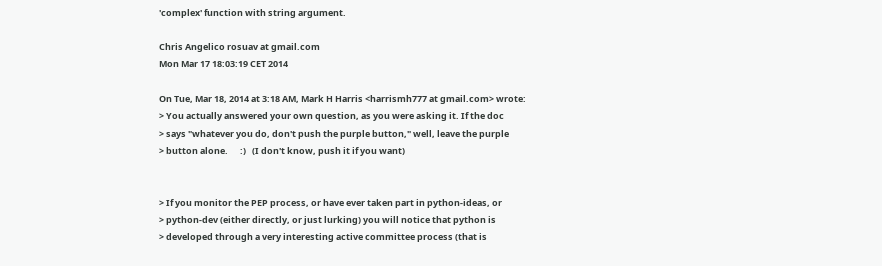'complex' function with string argument.

Chris Angelico rosuav at gmail.com
Mon Mar 17 18:03:19 CET 2014

On Tue, Mar 18, 2014 at 3:18 AM, Mark H Harris <harrismh777 at gmail.com> wrote:
> You actually answered your own question, as you were asking it. If the doc
> says "whatever you do, don't push the purple button," well, leave the purple
> button alone.      :)   (I don't know, push it if you want)


> If you monitor the PEP process, or have ever taken part in python-ideas, or
> python-dev (either directly, or just lurking) you will notice that python is
> developed through a very interesting active committee process (that is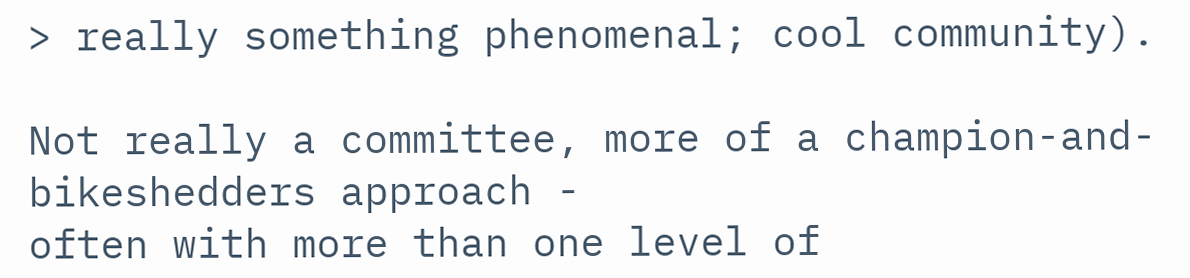> really something phenomenal; cool community).

Not really a committee, more of a champion-and-bikeshedders approach -
often with more than one level of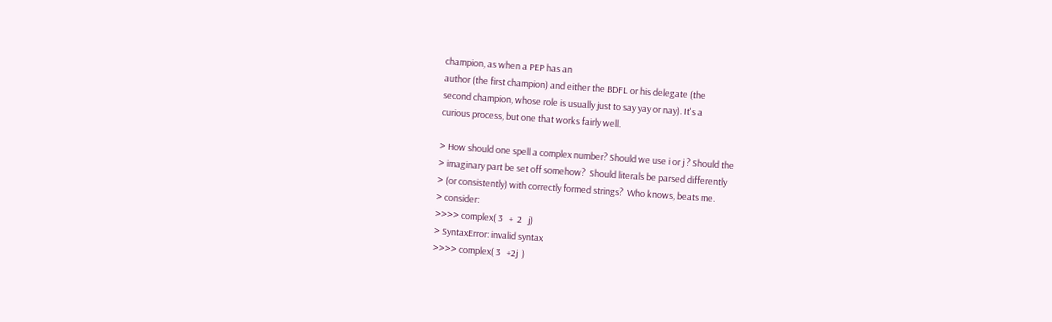champion, as when a PEP has an
author (the first champion) and either the BDFL or his delegate (the
second champion, whose role is usually just to say yay or nay). It's a
curious process, but one that works fairly well.

> How should one spell a complex number? Should we use i or j ? Should the
> imaginary part be set off somehow?  Should literals be parsed differently
> (or consistently) with correctly formed strings?  Who knows, beats me.
> consider:
>>>> complex( 3   +  2   j)
> SyntaxError: invalid syntax
>>>> complex( 3   +2j  )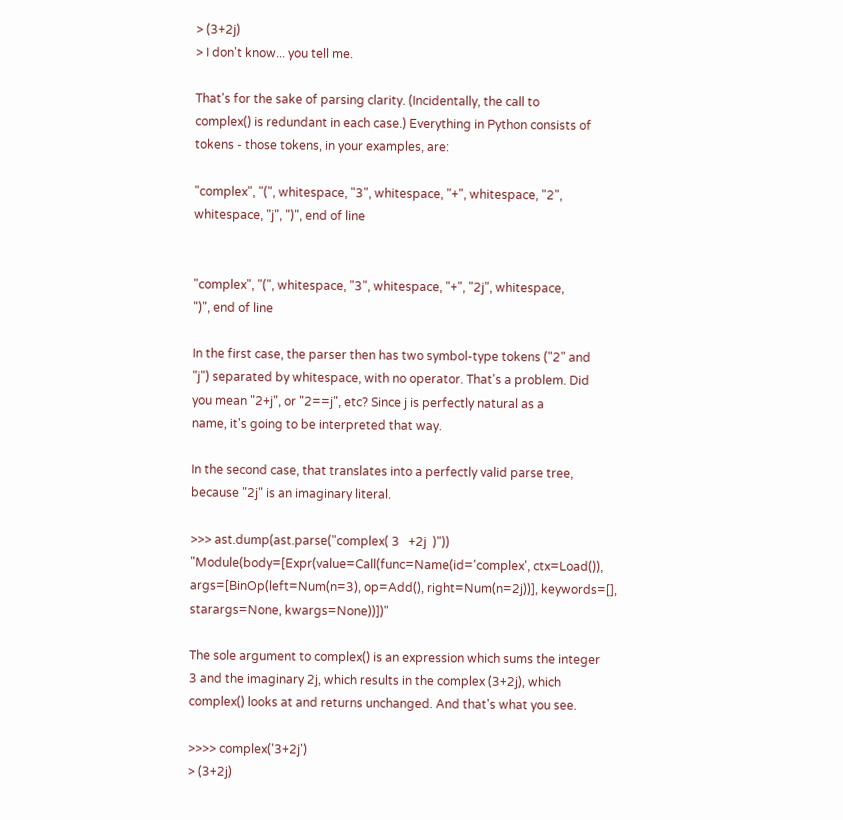> (3+2j)
> I don't know... you tell me.

That's for the sake of parsing clarity. (Incidentally, the call to
complex() is redundant in each case.) Everything in Python consists of
tokens - those tokens, in your examples, are:

"complex", "(", whitespace, "3", whitespace, "+", whitespace, "2",
whitespace, "j", ")", end of line


"complex", "(", whitespace, "3", whitespace, "+", "2j", whitespace,
")", end of line

In the first case, the parser then has two symbol-type tokens ("2" and
"j") separated by whitespace, with no operator. That's a problem. Did
you mean "2+j", or "2==j", etc? Since j is perfectly natural as a
name, it's going to be interpreted that way.

In the second case, that translates into a perfectly valid parse tree,
because "2j" is an imaginary literal.

>>> ast.dump(ast.parse("complex( 3   +2j  )"))
"Module(body=[Expr(value=Call(func=Name(id='complex', ctx=Load()),
args=[BinOp(left=Num(n=3), op=Add(), right=Num(n=2j))], keywords=[],
starargs=None, kwargs=None))])"

The sole argument to complex() is an expression which sums the integer
3 and the imaginary 2j, which results in the complex (3+2j), which
complex() looks at and returns unchanged. And that's what you see.

>>>> complex('3+2j')
> (3+2j)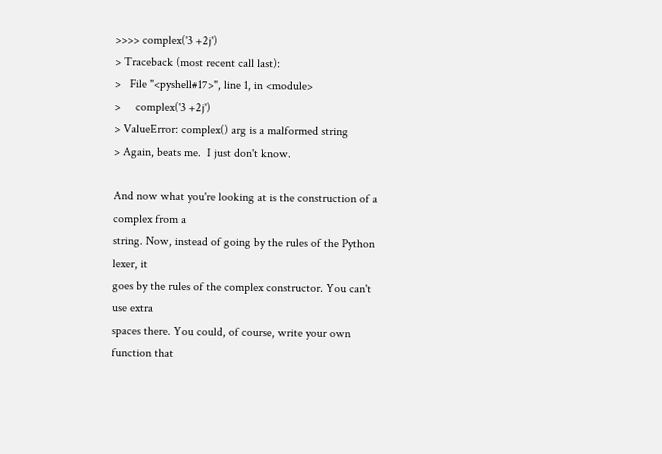>>>> complex('3 +2j')
> Traceback (most recent call last):
>   File "<pyshell#17>", line 1, in <module>
>     complex('3 +2j')
> ValueError: complex() arg is a malformed string
> Again, beats me.  I just don't know.

And now what you're looking at is the construction of a complex from a
string. Now, instead of going by the rules of the Python lexer, it
goes by the rules of the complex constructor. You can't use extra
spaces there. You could, of course, write your own function that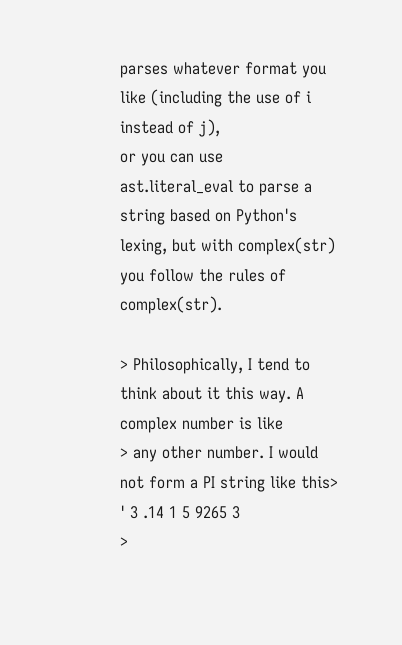parses whatever format you like (including the use of i instead of j),
or you can use ast.literal_eval to parse a string based on Python's
lexing, but with complex(str) you follow the rules of complex(str).

> Philosophically, I tend to think about it this way. A complex number is like
> any other number. I would not form a PI string like this> ' 3 .14 1 5 9265 3
>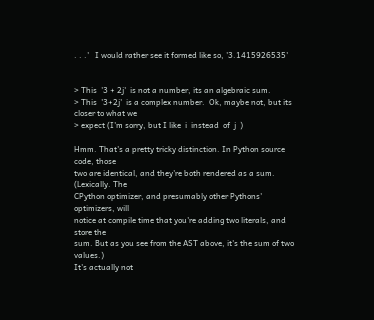. . .'   I would rather see it formed like so, '3.1415926535'


> This  '3 + 2j'  is not a number, its an algebraic sum.
> This  '3+2j'  is a complex number.  Ok, maybe not, but its closer to what we
> expect (I'm sorry, but I like  i  instead  of  j  )

Hmm. That's a pretty tricky distinction. In Python source code, those
two are identical, and they're both rendered as a sum. (Lexically. The
CPython optimizer, and presumably other Pythons' optimizers, will
notice at compile time that you're adding two literals, and store the
sum. But as you see from the AST above, it's the sum of two values.)
It's actually not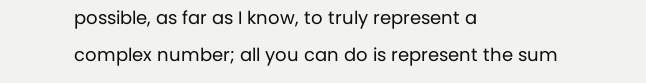possible, as far as I know, to truly represent a
complex number; all you can do is represent the sum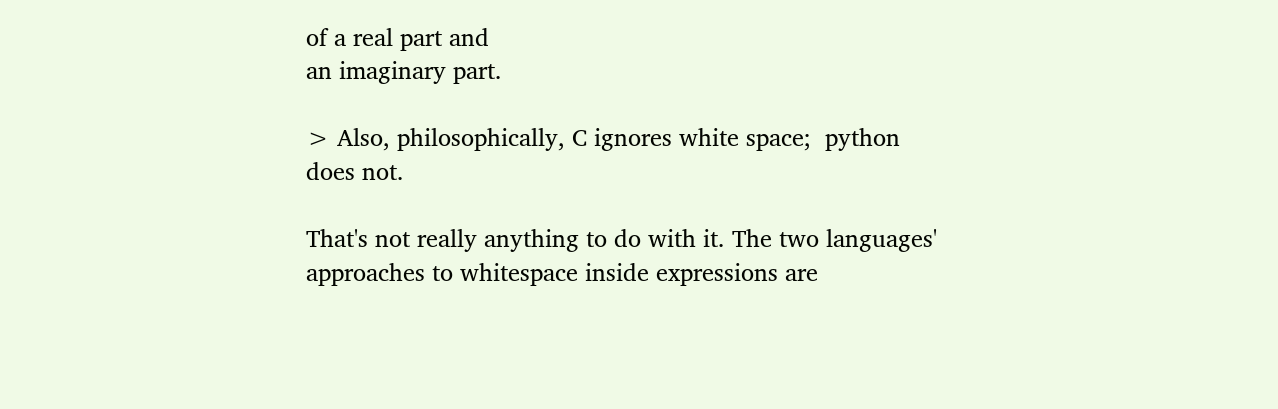of a real part and
an imaginary part.

> Also, philosophically, C ignores white space;  python does not.

That's not really anything to do with it. The two languages'
approaches to whitespace inside expressions are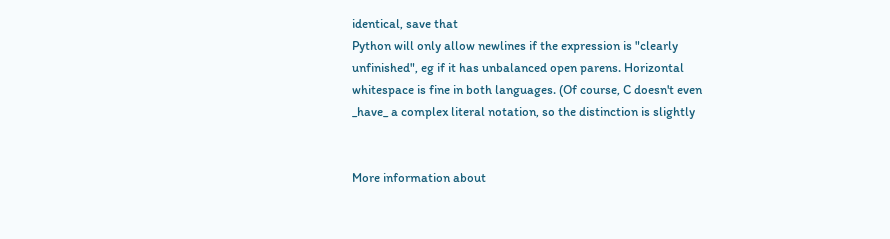identical, save that
Python will only allow newlines if the expression is "clearly
unfinished", eg if it has unbalanced open parens. Horizontal
whitespace is fine in both languages. (Of course, C doesn't even
_have_ a complex literal notation, so the distinction is slightly


More information about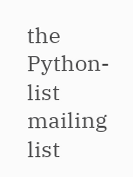the Python-list mailing list